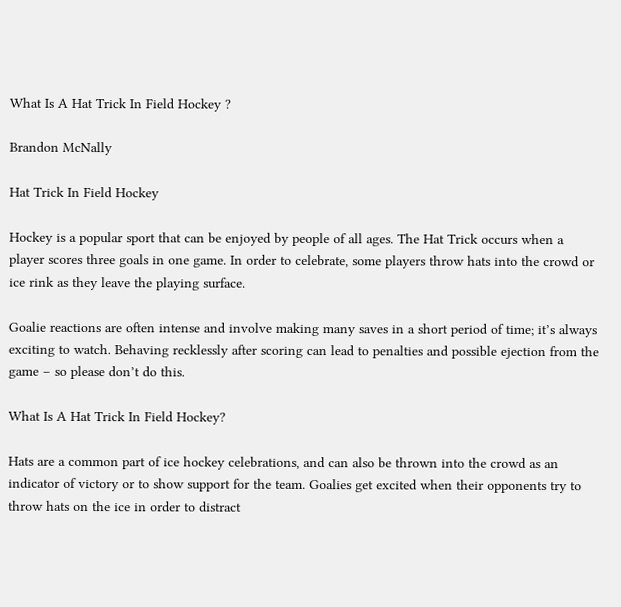What Is A Hat Trick In Field Hockey ?

Brandon McNally

Hat Trick In Field Hockey

Hockey is a popular sport that can be enjoyed by people of all ages. The Hat Trick occurs when a player scores three goals in one game. In order to celebrate, some players throw hats into the crowd or ice rink as they leave the playing surface.

Goalie reactions are often intense and involve making many saves in a short period of time; it’s always exciting to watch. Behaving recklessly after scoring can lead to penalties and possible ejection from the game – so please don’t do this.

What Is A Hat Trick In Field Hockey?

Hats are a common part of ice hockey celebrations, and can also be thrown into the crowd as an indicator of victory or to show support for the team. Goalies get excited when their opponents try to throw hats on the ice in order to distract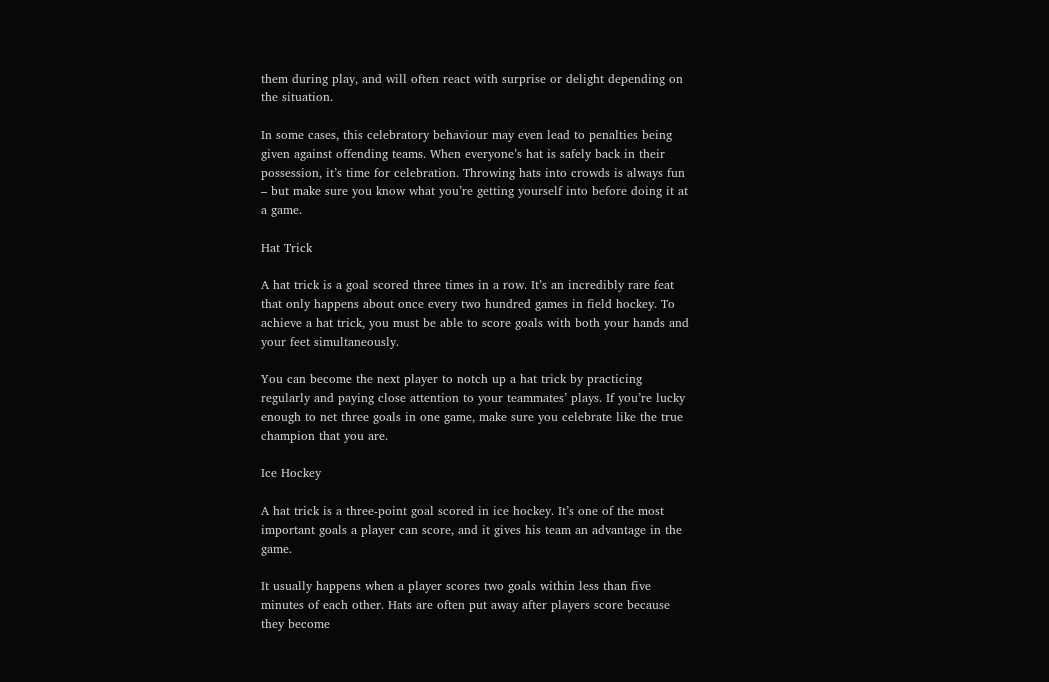them during play, and will often react with surprise or delight depending on the situation.

In some cases, this celebratory behaviour may even lead to penalties being given against offending teams. When everyone’s hat is safely back in their possession, it’s time for celebration. Throwing hats into crowds is always fun – but make sure you know what you’re getting yourself into before doing it at a game.

Hat Trick

A hat trick is a goal scored three times in a row. It’s an incredibly rare feat that only happens about once every two hundred games in field hockey. To achieve a hat trick, you must be able to score goals with both your hands and your feet simultaneously.

You can become the next player to notch up a hat trick by practicing regularly and paying close attention to your teammates’ plays. If you’re lucky enough to net three goals in one game, make sure you celebrate like the true champion that you are.

Ice Hockey

A hat trick is a three-point goal scored in ice hockey. It’s one of the most important goals a player can score, and it gives his team an advantage in the game.

It usually happens when a player scores two goals within less than five minutes of each other. Hats are often put away after players score because they become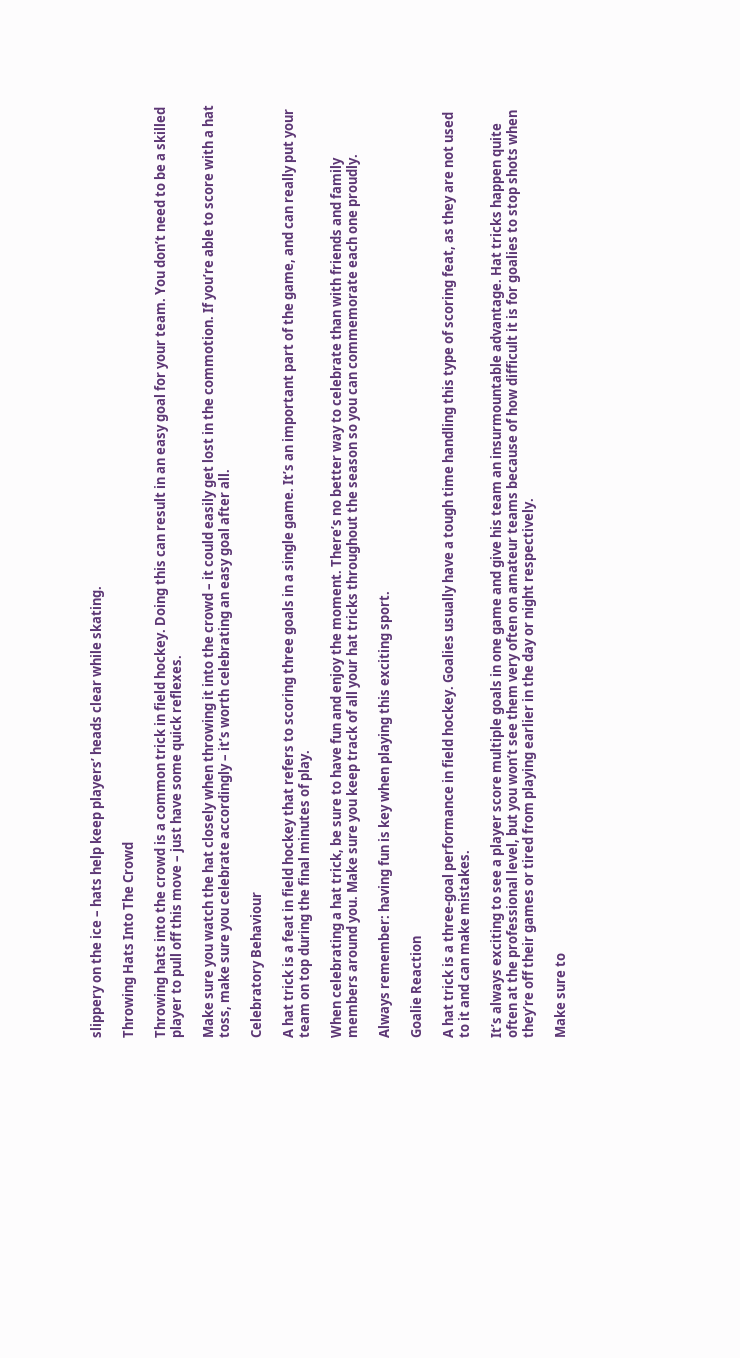slippery on the ice – hats help keep players’ heads clear while skating.

Throwing Hats Into The Crowd

Throwing hats into the crowd is a common trick in field hockey. Doing this can result in an easy goal for your team. You don’t need to be a skilled player to pull off this move – just have some quick reflexes.

Make sure you watch the hat closely when throwing it into the crowd – it could easily get lost in the commotion. If you’re able to score with a hat toss, make sure you celebrate accordingly – it’s worth celebrating an easy goal after all.

Celebratory Behaviour

A hat trick is a feat in field hockey that refers to scoring three goals in a single game. It’s an important part of the game, and can really put your team on top during the final minutes of play.

When celebrating a hat trick, be sure to have fun and enjoy the moment. There’s no better way to celebrate than with friends and family members around you. Make sure you keep track of all your hat tricks throughout the season so you can commemorate each one proudly.

Always remember: having fun is key when playing this exciting sport.

Goalie Reaction

A hat trick is a three-goal performance in field hockey. Goalies usually have a tough time handling this type of scoring feat, as they are not used to it and can make mistakes.

It’s always exciting to see a player score multiple goals in one game and give his team an insurmountable advantage. Hat tricks happen quite often at the professional level, but you won’t see them very often on amateur teams because of how difficult it is for goalies to stop shots when they’re off their games or tired from playing earlier in the day or night respectively.

Make sure to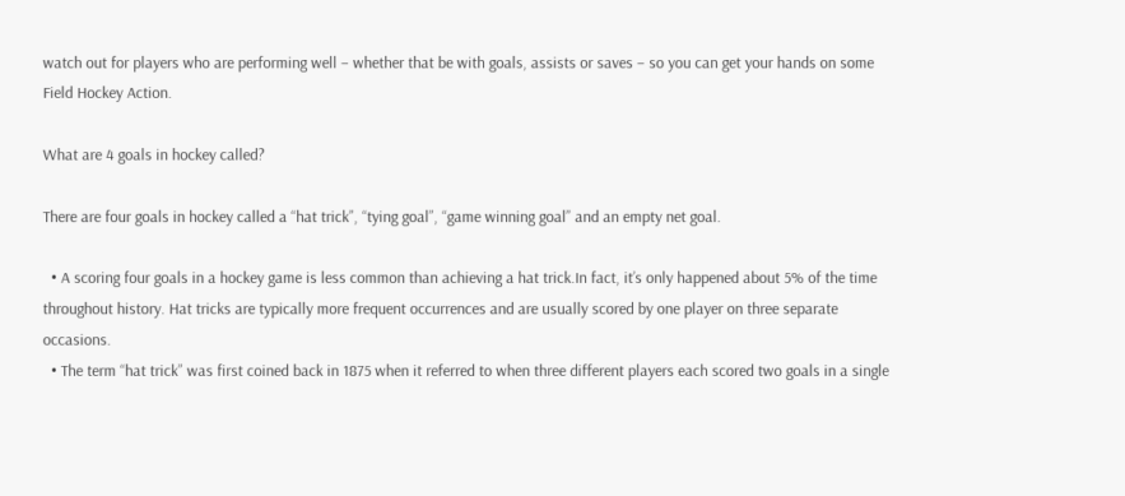watch out for players who are performing well – whether that be with goals, assists or saves – so you can get your hands on some Field Hockey Action.

What are 4 goals in hockey called?

There are four goals in hockey called a “hat trick”, “tying goal”, “game winning goal” and an empty net goal.

  • A scoring four goals in a hockey game is less common than achieving a hat trick.In fact, it’s only happened about 5% of the time throughout history. Hat tricks are typically more frequent occurrences and are usually scored by one player on three separate occasions.
  • The term “hat trick” was first coined back in 1875 when it referred to when three different players each scored two goals in a single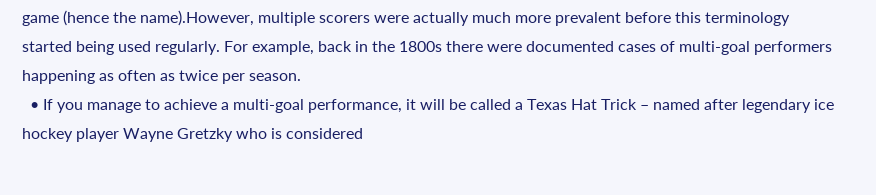game (hence the name).However, multiple scorers were actually much more prevalent before this terminology started being used regularly. For example, back in the 1800s there were documented cases of multi-goal performers happening as often as twice per season.
  • If you manage to achieve a multi-goal performance, it will be called a Texas Hat Trick – named after legendary ice hockey player Wayne Gretzky who is considered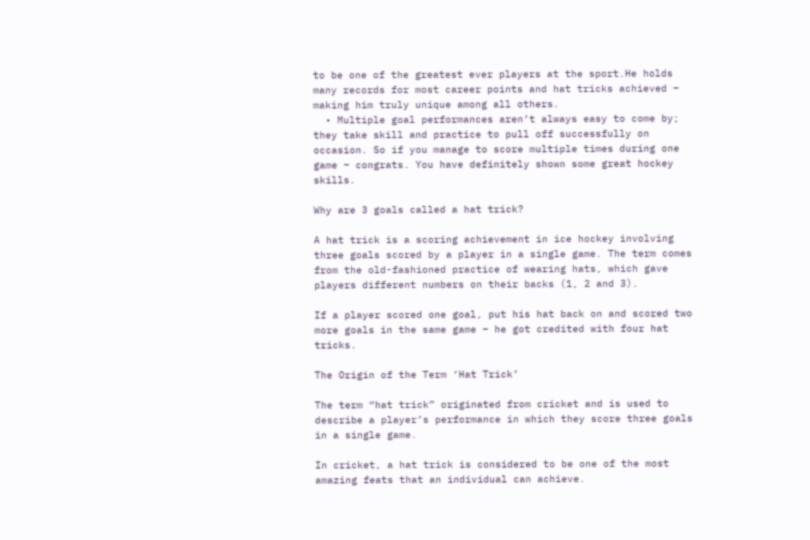to be one of the greatest ever players at the sport.He holds many records for most career points and hat tricks achieved – making him truly unique among all others.
  • Multiple goal performances aren’t always easy to come by; they take skill and practice to pull off successfully on occasion. So if you manage to score multiple times during one game – congrats. You have definitely shown some great hockey skills.

Why are 3 goals called a hat trick?

A hat trick is a scoring achievement in ice hockey involving three goals scored by a player in a single game. The term comes from the old-fashioned practice of wearing hats, which gave players different numbers on their backs (1, 2 and 3).

If a player scored one goal, put his hat back on and scored two more goals in the same game – he got credited with four hat tricks.

The Origin of the Term ‘Hat Trick’

The term “hat trick” originated from cricket and is used to describe a player’s performance in which they score three goals in a single game.

In cricket, a hat trick is considered to be one of the most amazing feats that an individual can achieve.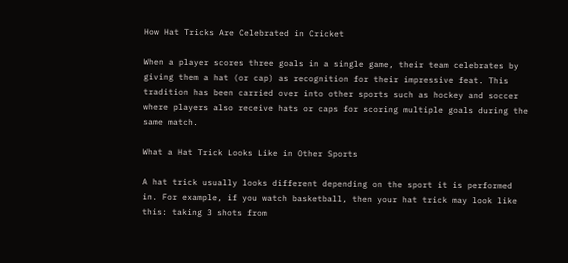How Hat Tricks Are Celebrated in Cricket

When a player scores three goals in a single game, their team celebrates by giving them a hat (or cap) as recognition for their impressive feat. This tradition has been carried over into other sports such as hockey and soccer where players also receive hats or caps for scoring multiple goals during the same match.

What a Hat Trick Looks Like in Other Sports

A hat trick usually looks different depending on the sport it is performed in. For example, if you watch basketball, then your hat trick may look like this: taking 3 shots from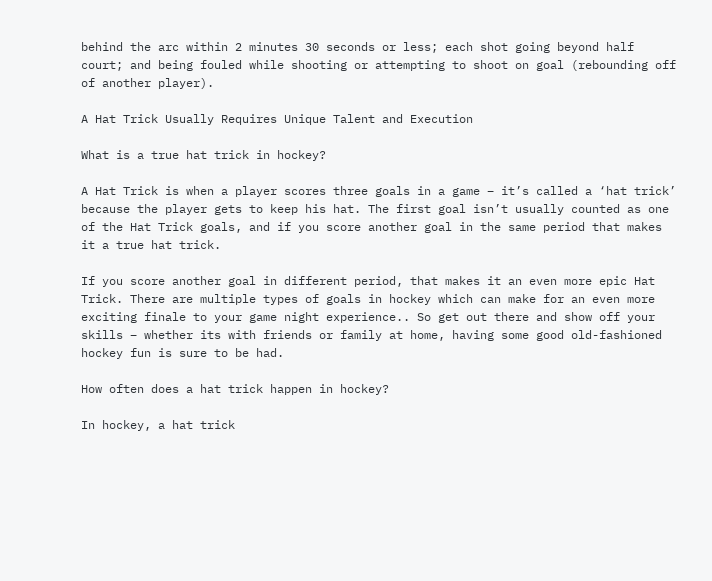behind the arc within 2 minutes 30 seconds or less; each shot going beyond half court; and being fouled while shooting or attempting to shoot on goal (rebounding off of another player).

A Hat Trick Usually Requires Unique Talent and Execution

What is a true hat trick in hockey?

A Hat Trick is when a player scores three goals in a game – it’s called a ‘hat trick’ because the player gets to keep his hat. The first goal isn’t usually counted as one of the Hat Trick goals, and if you score another goal in the same period that makes it a true hat trick.

If you score another goal in different period, that makes it an even more epic Hat Trick. There are multiple types of goals in hockey which can make for an even more exciting finale to your game night experience.. So get out there and show off your skills – whether its with friends or family at home, having some good old-fashioned hockey fun is sure to be had.

How often does a hat trick happen in hockey?

In hockey, a hat trick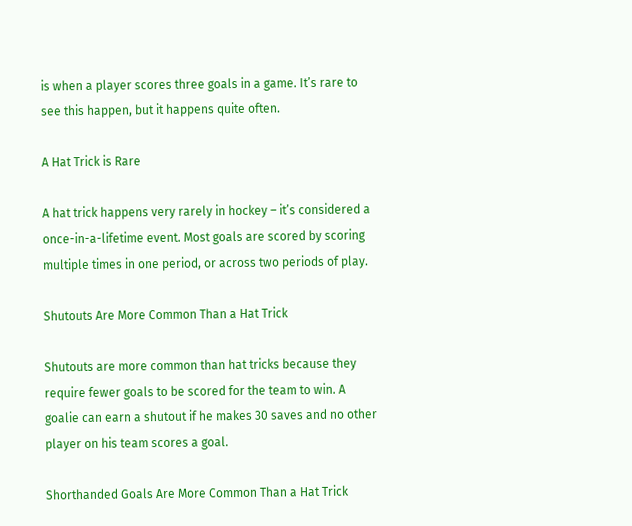is when a player scores three goals in a game. It’s rare to see this happen, but it happens quite often.

A Hat Trick is Rare

A hat trick happens very rarely in hockey – it’s considered a once-in-a-lifetime event. Most goals are scored by scoring multiple times in one period, or across two periods of play.

Shutouts Are More Common Than a Hat Trick

Shutouts are more common than hat tricks because they require fewer goals to be scored for the team to win. A goalie can earn a shutout if he makes 30 saves and no other player on his team scores a goal.

Shorthanded Goals Are More Common Than a Hat Trick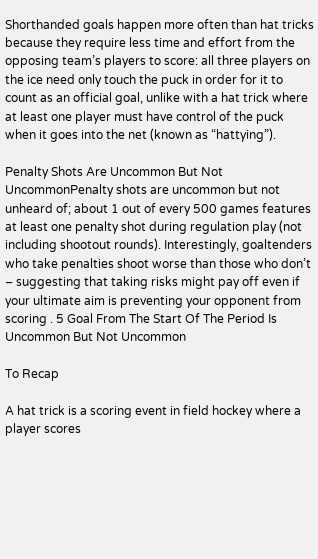Shorthanded goals happen more often than hat tricks because they require less time and effort from the opposing team’s players to score: all three players on the ice need only touch the puck in order for it to count as an official goal, unlike with a hat trick where at least one player must have control of the puck when it goes into the net (known as “hattying”).

Penalty Shots Are Uncommon But Not UncommonPenalty shots are uncommon but not unheard of; about 1 out of every 500 games features at least one penalty shot during regulation play (not including shootout rounds). Interestingly, goaltenders who take penalties shoot worse than those who don’t – suggesting that taking risks might pay off even if your ultimate aim is preventing your opponent from scoring . 5 Goal From The Start Of The Period Is Uncommon But Not Uncommon

To Recap

A hat trick is a scoring event in field hockey where a player scores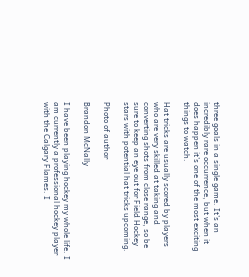three goals in a single game. It’s an incredibly rare occurrence, but when it does happen it’s one of the most exciting things to watch.

Hat tricks are usually scored by players who are very skilled at taking and converting shots from close range, so be sure to keep an eye out for Field Hockey stars with potential hat tricks upcoming.

Photo of author

Brandon McNally

I have been playing hockey my whole life. I am currently a professional hockey player with the Calgary Flames. I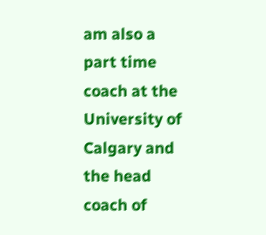am also a part time coach at the University of Calgary and the head coach of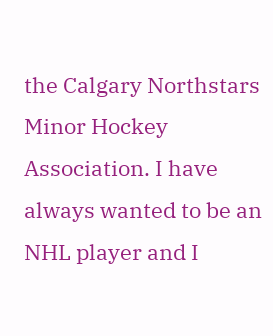the Calgary Northstars Minor Hockey Association. I have always wanted to be an NHL player and I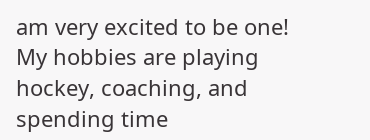am very excited to be one! My hobbies are playing hockey, coaching, and spending time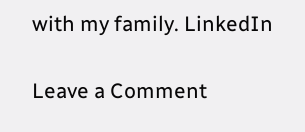with my family. LinkedIn

Leave a Comment